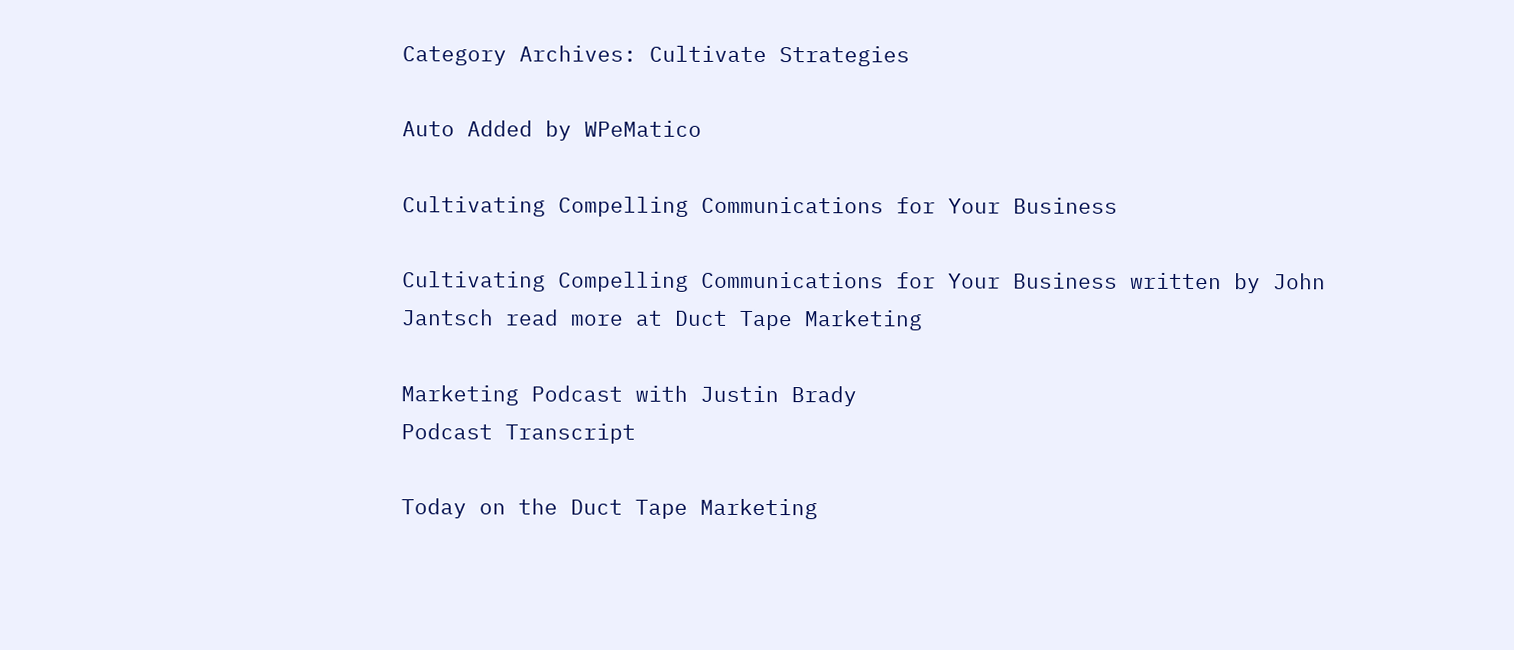Category Archives: Cultivate Strategies

Auto Added by WPeMatico

Cultivating Compelling Communications for Your Business

Cultivating Compelling Communications for Your Business written by John Jantsch read more at Duct Tape Marketing

Marketing Podcast with Justin Brady
Podcast Transcript

Today on the Duct Tape Marketing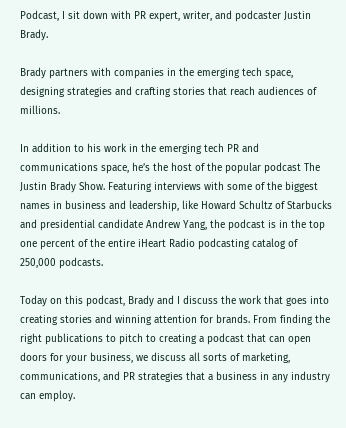Podcast, I sit down with PR expert, writer, and podcaster Justin Brady.

Brady partners with companies in the emerging tech space, designing strategies and crafting stories that reach audiences of millions.

In addition to his work in the emerging tech PR and communications space, he’s the host of the popular podcast The Justin Brady Show. Featuring interviews with some of the biggest names in business and leadership, like Howard Schultz of Starbucks and presidential candidate Andrew Yang, the podcast is in the top one percent of the entire iHeart Radio podcasting catalog of 250,000 podcasts.

Today on this podcast, Brady and I discuss the work that goes into creating stories and winning attention for brands. From finding the right publications to pitch to creating a podcast that can open doors for your business, we discuss all sorts of marketing, communications, and PR strategies that a business in any industry can employ.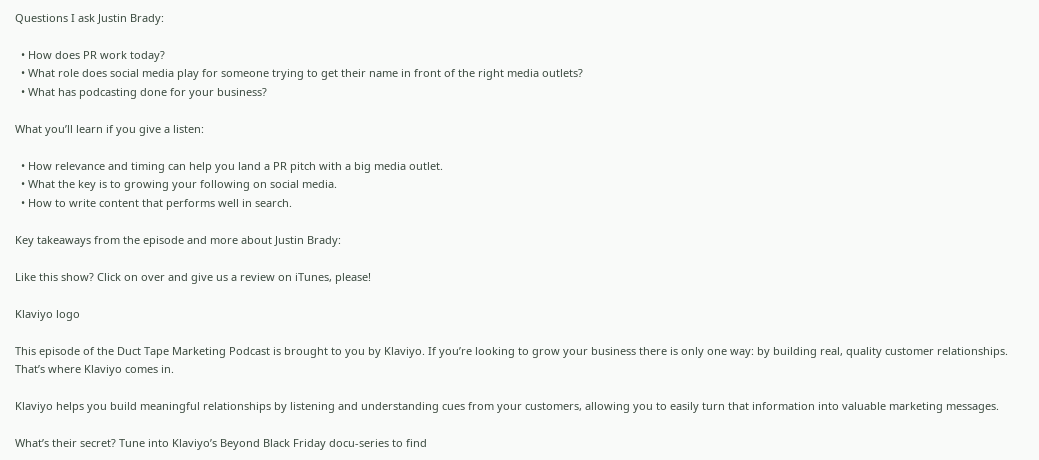Questions I ask Justin Brady:

  • How does PR work today?
  • What role does social media play for someone trying to get their name in front of the right media outlets?
  • What has podcasting done for your business?

What you’ll learn if you give a listen:

  • How relevance and timing can help you land a PR pitch with a big media outlet.
  • What the key is to growing your following on social media.
  • How to write content that performs well in search.

Key takeaways from the episode and more about Justin Brady:

Like this show? Click on over and give us a review on iTunes, please!

Klaviyo logo

This episode of the Duct Tape Marketing Podcast is brought to you by Klaviyo. If you’re looking to grow your business there is only one way: by building real, quality customer relationships. That’s where Klaviyo comes in.

Klaviyo helps you build meaningful relationships by listening and understanding cues from your customers, allowing you to easily turn that information into valuable marketing messages.

What’s their secret? Tune into Klaviyo’s Beyond Black Friday docu-series to find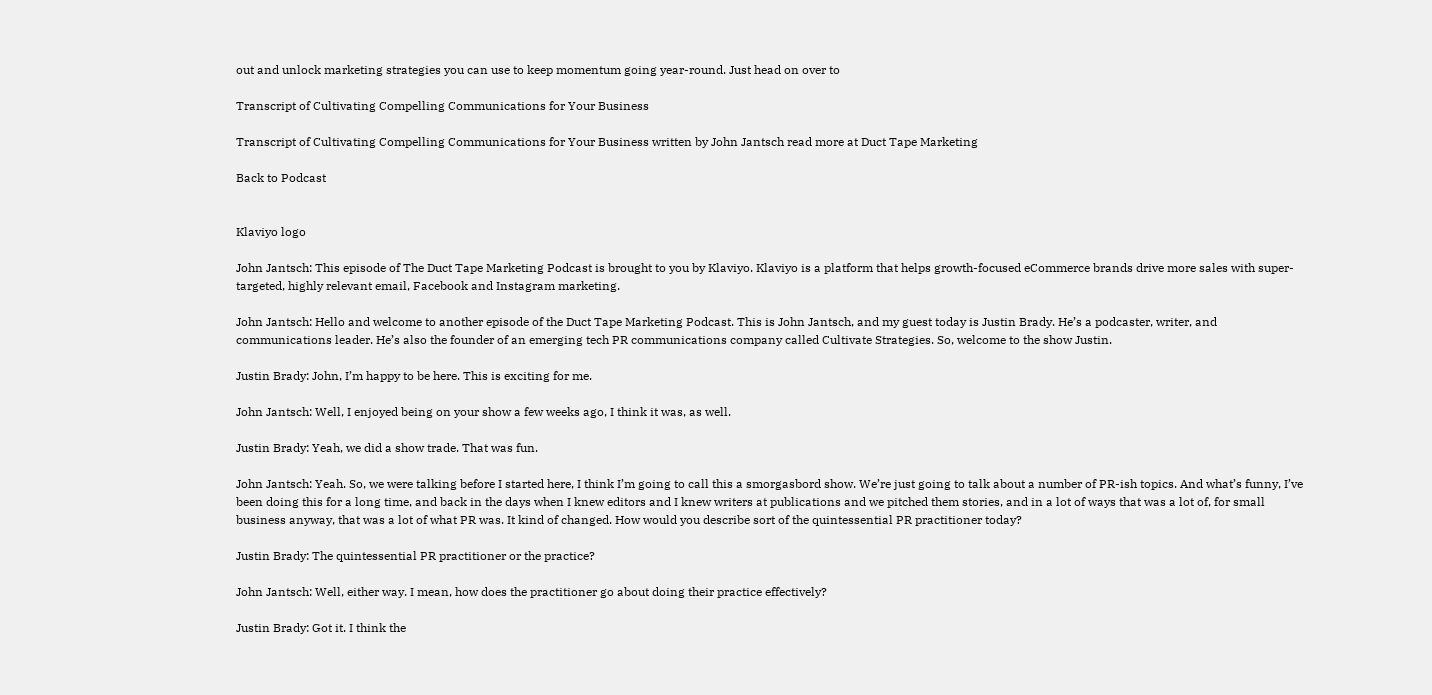out and unlock marketing strategies you can use to keep momentum going year-round. Just head on over to

Transcript of Cultivating Compelling Communications for Your Business

Transcript of Cultivating Compelling Communications for Your Business written by John Jantsch read more at Duct Tape Marketing

Back to Podcast


Klaviyo logo

John Jantsch: This episode of The Duct Tape Marketing Podcast is brought to you by Klaviyo. Klaviyo is a platform that helps growth-focused eCommerce brands drive more sales with super-targeted, highly relevant email, Facebook and Instagram marketing.

John Jantsch: Hello and welcome to another episode of the Duct Tape Marketing Podcast. This is John Jantsch, and my guest today is Justin Brady. He’s a podcaster, writer, and communications leader. He’s also the founder of an emerging tech PR communications company called Cultivate Strategies. So, welcome to the show Justin.

Justin Brady: John, I’m happy to be here. This is exciting for me.

John Jantsch: Well, I enjoyed being on your show a few weeks ago, I think it was, as well.

Justin Brady: Yeah, we did a show trade. That was fun.

John Jantsch: Yeah. So, we were talking before I started here, I think I’m going to call this a smorgasbord show. We’re just going to talk about a number of PR-ish topics. And what’s funny, I’ve been doing this for a long time, and back in the days when I knew editors and I knew writers at publications and we pitched them stories, and in a lot of ways that was a lot of, for small business anyway, that was a lot of what PR was. It kind of changed. How would you describe sort of the quintessential PR practitioner today?

Justin Brady: The quintessential PR practitioner or the practice?

John Jantsch: Well, either way. I mean, how does the practitioner go about doing their practice effectively?

Justin Brady: Got it. I think the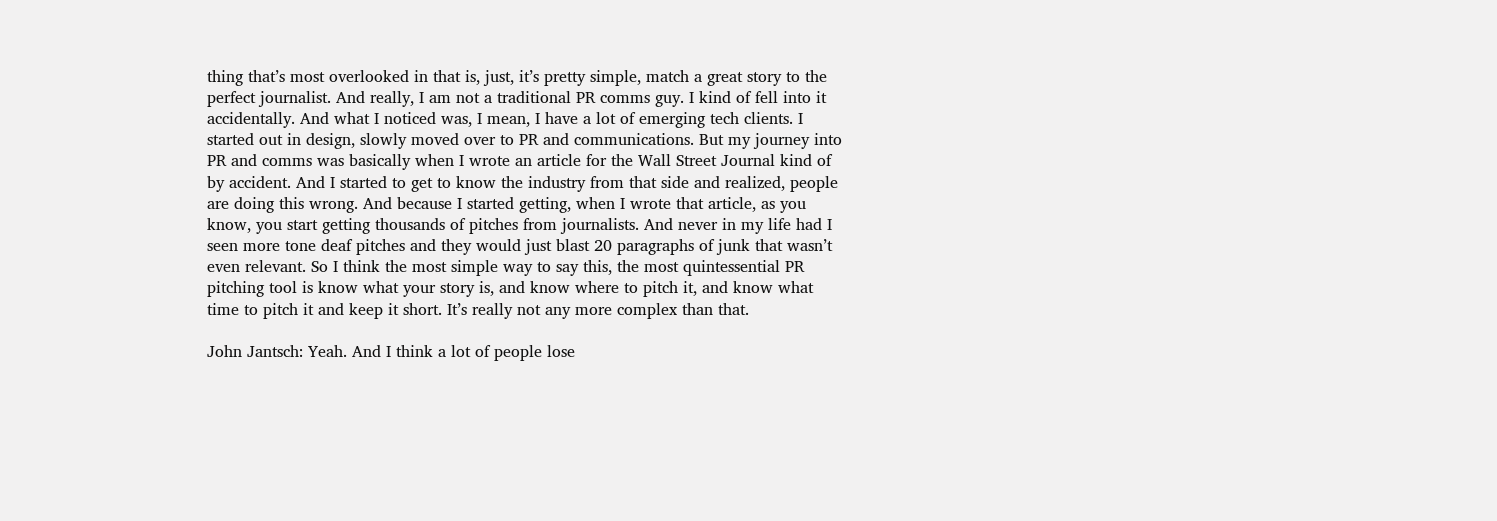thing that’s most overlooked in that is, just, it’s pretty simple, match a great story to the perfect journalist. And really, I am not a traditional PR comms guy. I kind of fell into it accidentally. And what I noticed was, I mean, I have a lot of emerging tech clients. I started out in design, slowly moved over to PR and communications. But my journey into PR and comms was basically when I wrote an article for the Wall Street Journal kind of by accident. And I started to get to know the industry from that side and realized, people are doing this wrong. And because I started getting, when I wrote that article, as you know, you start getting thousands of pitches from journalists. And never in my life had I seen more tone deaf pitches and they would just blast 20 paragraphs of junk that wasn’t even relevant. So I think the most simple way to say this, the most quintessential PR pitching tool is know what your story is, and know where to pitch it, and know what time to pitch it and keep it short. It’s really not any more complex than that.

John Jantsch: Yeah. And I think a lot of people lose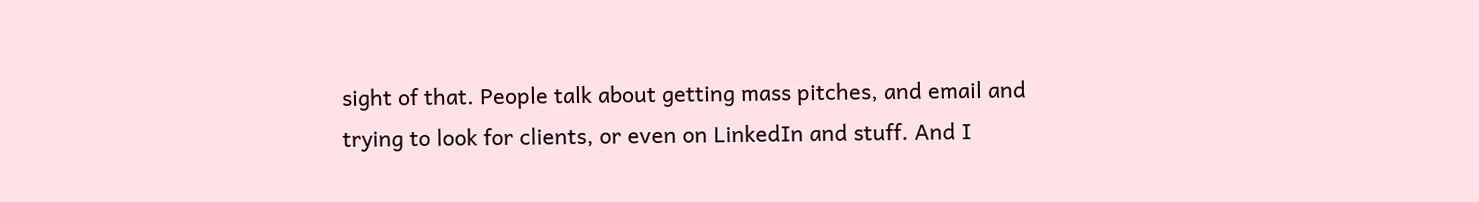sight of that. People talk about getting mass pitches, and email and trying to look for clients, or even on LinkedIn and stuff. And I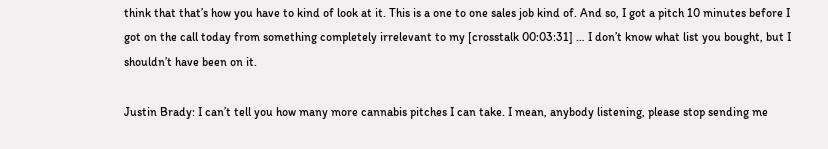think that that’s how you have to kind of look at it. This is a one to one sales job kind of. And so, I got a pitch 10 minutes before I got on the call today from something completely irrelevant to my [crosstalk 00:03:31] … I don’t know what list you bought, but I shouldn’t have been on it.

Justin Brady: I can’t tell you how many more cannabis pitches I can take. I mean, anybody listening, please stop sending me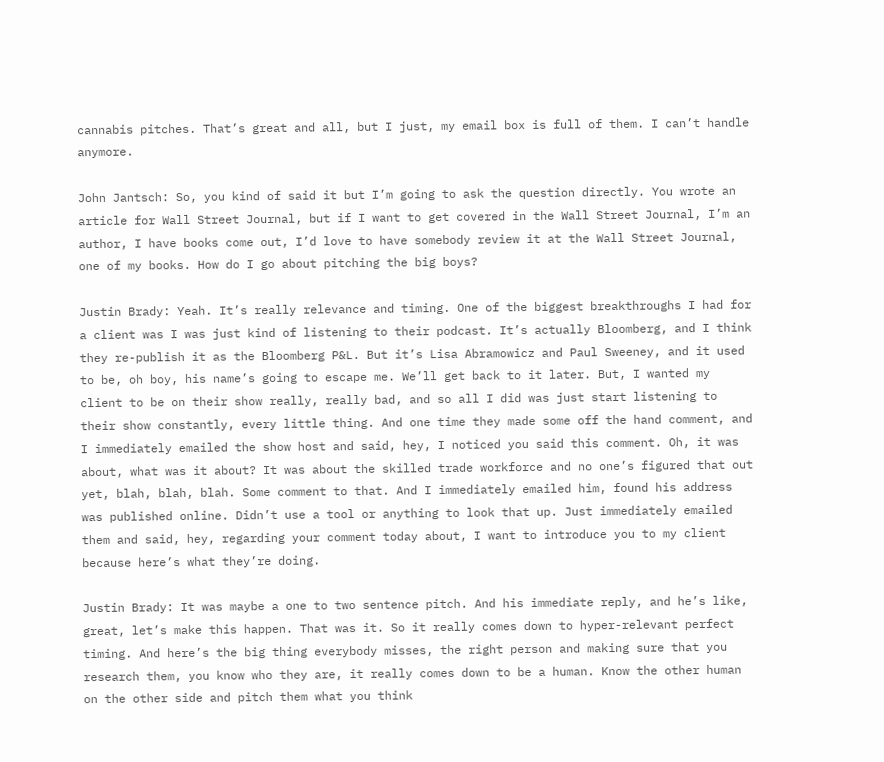cannabis pitches. That’s great and all, but I just, my email box is full of them. I can’t handle anymore.

John Jantsch: So, you kind of said it but I’m going to ask the question directly. You wrote an article for Wall Street Journal, but if I want to get covered in the Wall Street Journal, I’m an author, I have books come out, I’d love to have somebody review it at the Wall Street Journal, one of my books. How do I go about pitching the big boys?

Justin Brady: Yeah. It’s really relevance and timing. One of the biggest breakthroughs I had for a client was I was just kind of listening to their podcast. It’s actually Bloomberg, and I think they re-publish it as the Bloomberg P&L. But it’s Lisa Abramowicz and Paul Sweeney, and it used to be, oh boy, his name’s going to escape me. We’ll get back to it later. But, I wanted my client to be on their show really, really bad, and so all I did was just start listening to their show constantly, every little thing. And one time they made some off the hand comment, and I immediately emailed the show host and said, hey, I noticed you said this comment. Oh, it was about, what was it about? It was about the skilled trade workforce and no one’s figured that out yet, blah, blah, blah. Some comment to that. And I immediately emailed him, found his address was published online. Didn’t use a tool or anything to look that up. Just immediately emailed them and said, hey, regarding your comment today about, I want to introduce you to my client because here’s what they’re doing.

Justin Brady: It was maybe a one to two sentence pitch. And his immediate reply, and he’s like, great, let’s make this happen. That was it. So it really comes down to hyper-relevant perfect timing. And here’s the big thing everybody misses, the right person and making sure that you research them, you know who they are, it really comes down to be a human. Know the other human on the other side and pitch them what you think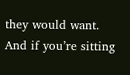they would want. And if you’re sitting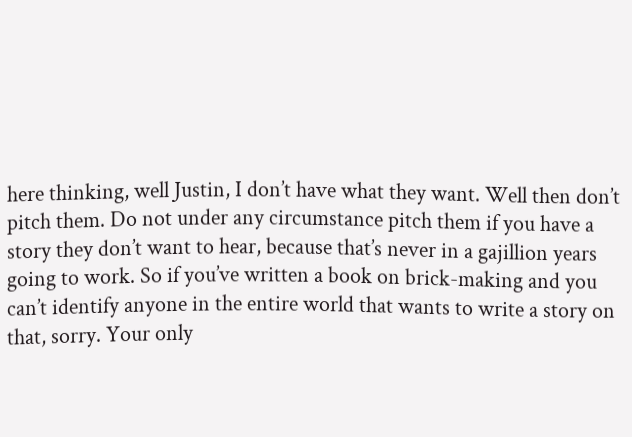here thinking, well Justin, I don’t have what they want. Well then don’t pitch them. Do not under any circumstance pitch them if you have a story they don’t want to hear, because that’s never in a gajillion years going to work. So if you’ve written a book on brick-making and you can’t identify anyone in the entire world that wants to write a story on that, sorry. Your only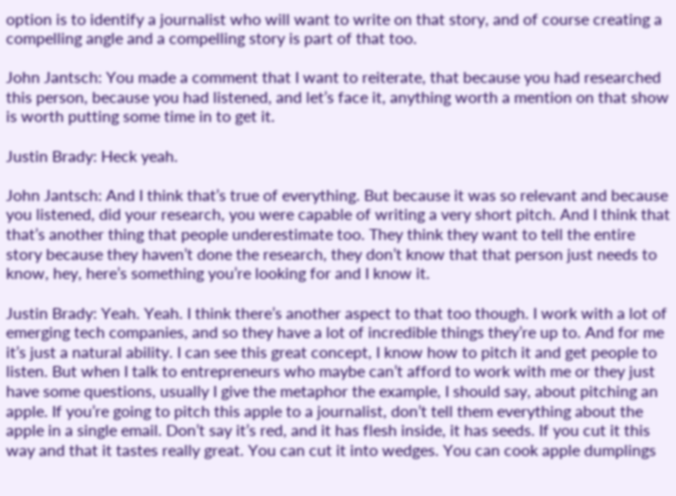option is to identify a journalist who will want to write on that story, and of course creating a compelling angle and a compelling story is part of that too.

John Jantsch: You made a comment that I want to reiterate, that because you had researched this person, because you had listened, and let’s face it, anything worth a mention on that show is worth putting some time in to get it.

Justin Brady: Heck yeah.

John Jantsch: And I think that’s true of everything. But because it was so relevant and because you listened, did your research, you were capable of writing a very short pitch. And I think that that’s another thing that people underestimate too. They think they want to tell the entire story because they haven’t done the research, they don’t know that that person just needs to know, hey, here’s something you’re looking for and I know it.

Justin Brady: Yeah. Yeah. I think there’s another aspect to that too though. I work with a lot of emerging tech companies, and so they have a lot of incredible things they’re up to. And for me it’s just a natural ability. I can see this great concept, I know how to pitch it and get people to listen. But when I talk to entrepreneurs who maybe can’t afford to work with me or they just have some questions, usually I give the metaphor the example, I should say, about pitching an apple. If you’re going to pitch this apple to a journalist, don’t tell them everything about the apple in a single email. Don’t say it’s red, and it has flesh inside, it has seeds. If you cut it this way and that it tastes really great. You can cut it into wedges. You can cook apple dumplings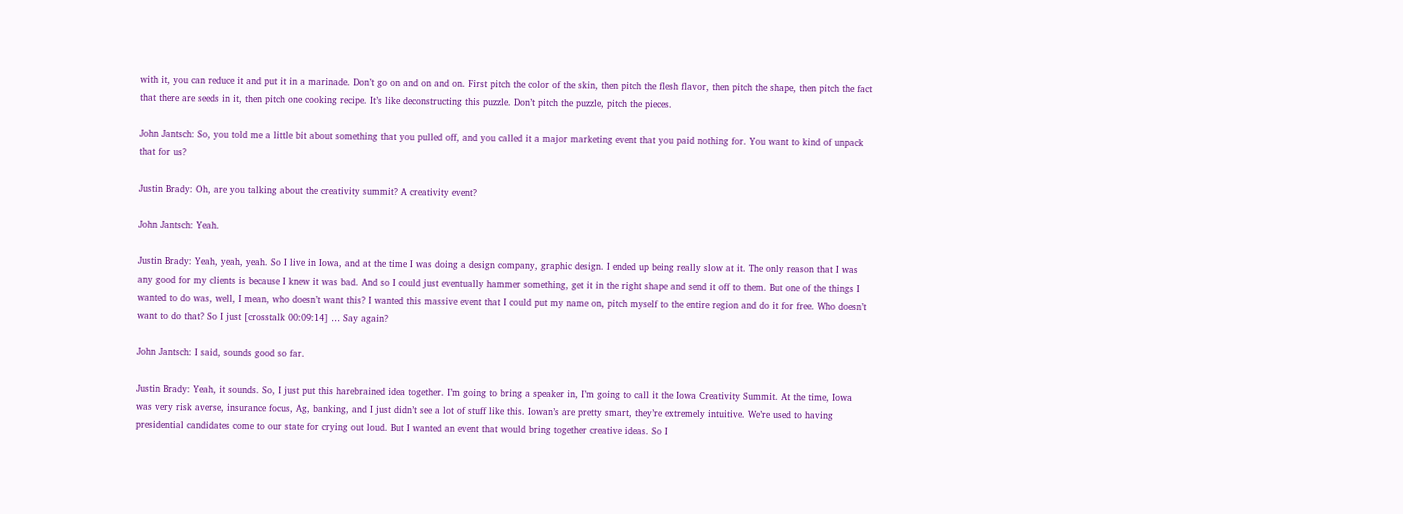with it, you can reduce it and put it in a marinade. Don’t go on and on and on. First pitch the color of the skin, then pitch the flesh flavor, then pitch the shape, then pitch the fact that there are seeds in it, then pitch one cooking recipe. It’s like deconstructing this puzzle. Don’t pitch the puzzle, pitch the pieces.

John Jantsch: So, you told me a little bit about something that you pulled off, and you called it a major marketing event that you paid nothing for. You want to kind of unpack that for us?

Justin Brady: Oh, are you talking about the creativity summit? A creativity event?

John Jantsch: Yeah.

Justin Brady: Yeah, yeah, yeah. So I live in Iowa, and at the time I was doing a design company, graphic design. I ended up being really slow at it. The only reason that I was any good for my clients is because I knew it was bad. And so I could just eventually hammer something, get it in the right shape and send it off to them. But one of the things I wanted to do was, well, I mean, who doesn’t want this? I wanted this massive event that I could put my name on, pitch myself to the entire region and do it for free. Who doesn’t want to do that? So I just [crosstalk 00:09:14] … Say again?

John Jantsch: I said, sounds good so far.

Justin Brady: Yeah, it sounds. So, I just put this harebrained idea together. I’m going to bring a speaker in, I’m going to call it the Iowa Creativity Summit. At the time, Iowa was very risk averse, insurance focus, Ag, banking, and I just didn’t see a lot of stuff like this. Iowan’s are pretty smart, they’re extremely intuitive. We’re used to having presidential candidates come to our state for crying out loud. But I wanted an event that would bring together creative ideas. So I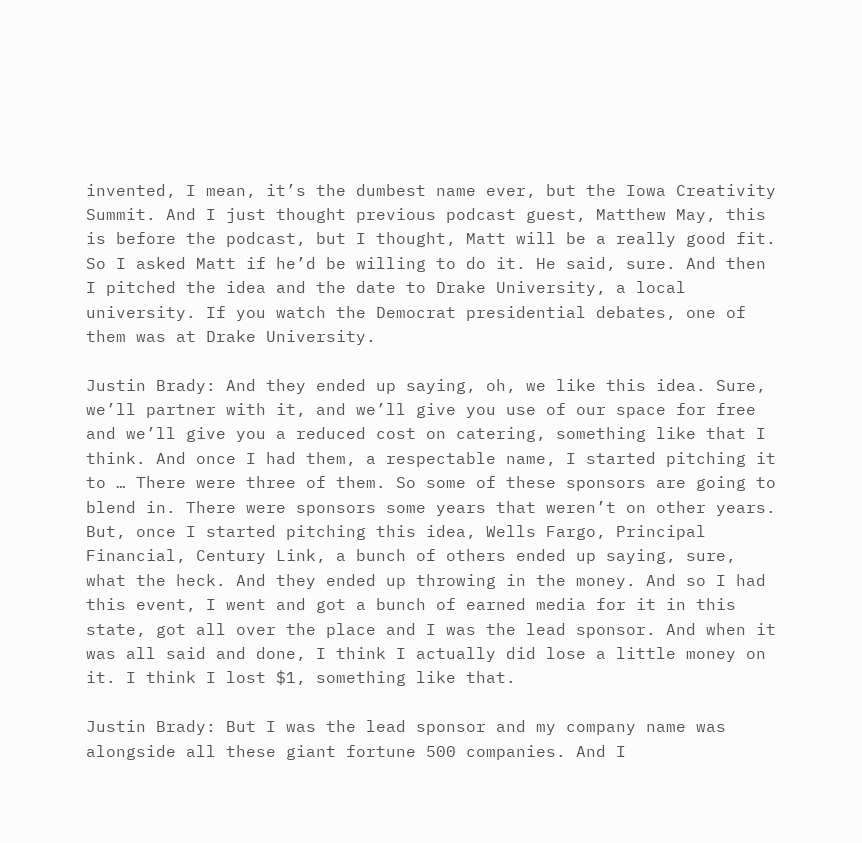invented, I mean, it’s the dumbest name ever, but the Iowa Creativity Summit. And I just thought previous podcast guest, Matthew May, this is before the podcast, but I thought, Matt will be a really good fit. So I asked Matt if he’d be willing to do it. He said, sure. And then I pitched the idea and the date to Drake University, a local university. If you watch the Democrat presidential debates, one of them was at Drake University.

Justin Brady: And they ended up saying, oh, we like this idea. Sure, we’ll partner with it, and we’ll give you use of our space for free and we’ll give you a reduced cost on catering, something like that I think. And once I had them, a respectable name, I started pitching it to … There were three of them. So some of these sponsors are going to blend in. There were sponsors some years that weren’t on other years. But, once I started pitching this idea, Wells Fargo, Principal Financial, Century Link, a bunch of others ended up saying, sure, what the heck. And they ended up throwing in the money. And so I had this event, I went and got a bunch of earned media for it in this state, got all over the place and I was the lead sponsor. And when it was all said and done, I think I actually did lose a little money on it. I think I lost $1, something like that.

Justin Brady: But I was the lead sponsor and my company name was alongside all these giant fortune 500 companies. And I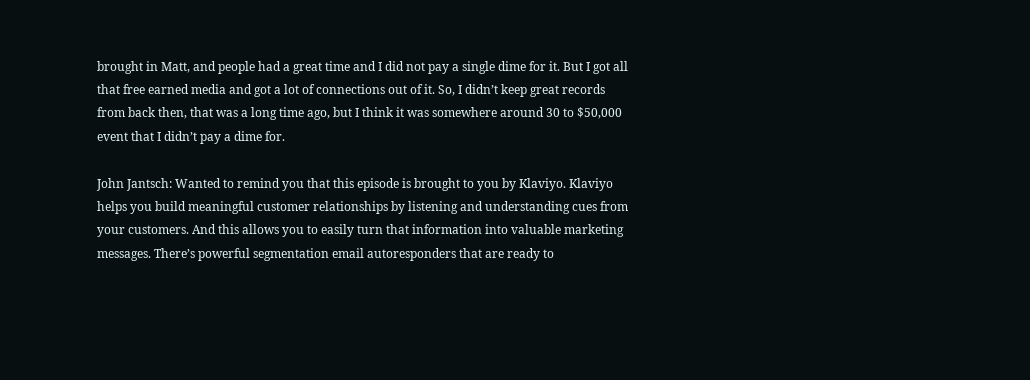brought in Matt, and people had a great time and I did not pay a single dime for it. But I got all that free earned media and got a lot of connections out of it. So, I didn’t keep great records from back then, that was a long time ago, but I think it was somewhere around 30 to $50,000 event that I didn’t pay a dime for.

John Jantsch: Wanted to remind you that this episode is brought to you by Klaviyo. Klaviyo helps you build meaningful customer relationships by listening and understanding cues from your customers. And this allows you to easily turn that information into valuable marketing messages. There’s powerful segmentation email autoresponders that are ready to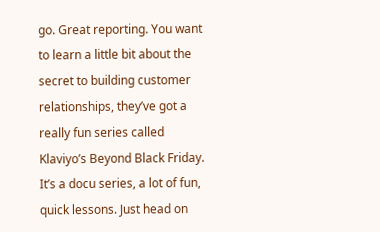go. Great reporting. You want to learn a little bit about the secret to building customer relationships, they’ve got a really fun series called Klaviyo’s Beyond Black Friday. It’s a docu series, a lot of fun, quick lessons. Just head on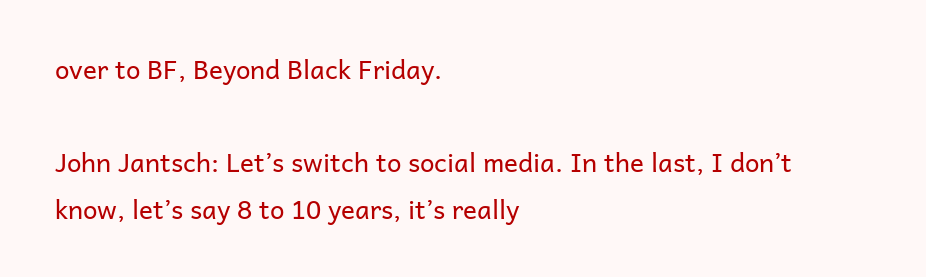over to BF, Beyond Black Friday.

John Jantsch: Let’s switch to social media. In the last, I don’t know, let’s say 8 to 10 years, it’s really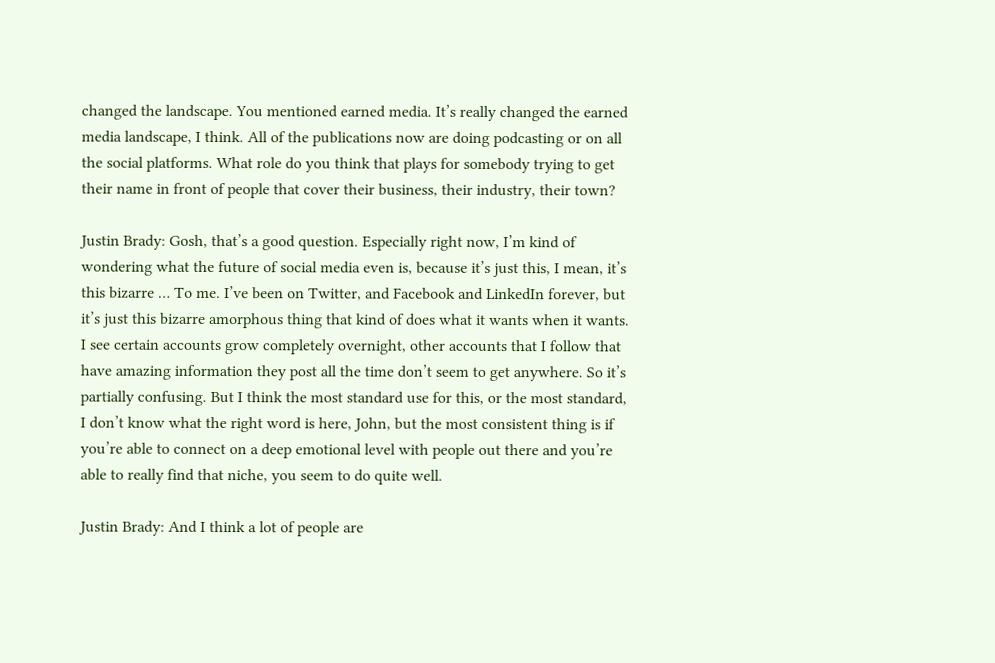changed the landscape. You mentioned earned media. It’s really changed the earned media landscape, I think. All of the publications now are doing podcasting or on all the social platforms. What role do you think that plays for somebody trying to get their name in front of people that cover their business, their industry, their town?

Justin Brady: Gosh, that’s a good question. Especially right now, I’m kind of wondering what the future of social media even is, because it’s just this, I mean, it’s this bizarre … To me. I’ve been on Twitter, and Facebook and LinkedIn forever, but it’s just this bizarre amorphous thing that kind of does what it wants when it wants. I see certain accounts grow completely overnight, other accounts that I follow that have amazing information they post all the time don’t seem to get anywhere. So it’s partially confusing. But I think the most standard use for this, or the most standard, I don’t know what the right word is here, John, but the most consistent thing is if you’re able to connect on a deep emotional level with people out there and you’re able to really find that niche, you seem to do quite well.

Justin Brady: And I think a lot of people are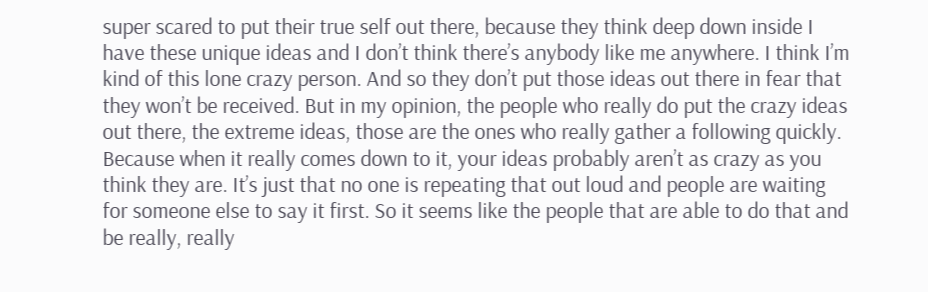super scared to put their true self out there, because they think deep down inside I have these unique ideas and I don’t think there’s anybody like me anywhere. I think I’m kind of this lone crazy person. And so they don’t put those ideas out there in fear that they won’t be received. But in my opinion, the people who really do put the crazy ideas out there, the extreme ideas, those are the ones who really gather a following quickly. Because when it really comes down to it, your ideas probably aren’t as crazy as you think they are. It’s just that no one is repeating that out loud and people are waiting for someone else to say it first. So it seems like the people that are able to do that and be really, really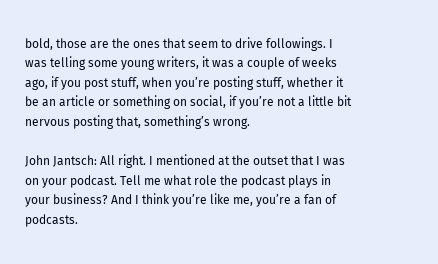bold, those are the ones that seem to drive followings. I was telling some young writers, it was a couple of weeks ago, if you post stuff, when you’re posting stuff, whether it be an article or something on social, if you’re not a little bit nervous posting that, something’s wrong.

John Jantsch: All right. I mentioned at the outset that I was on your podcast. Tell me what role the podcast plays in your business? And I think you’re like me, you’re a fan of podcasts.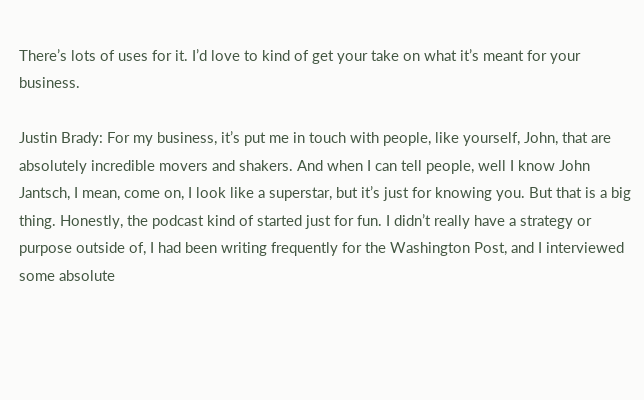There’s lots of uses for it. I’d love to kind of get your take on what it’s meant for your business.

Justin Brady: For my business, it’s put me in touch with people, like yourself, John, that are absolutely incredible movers and shakers. And when I can tell people, well I know John Jantsch, I mean, come on, I look like a superstar, but it’s just for knowing you. But that is a big thing. Honestly, the podcast kind of started just for fun. I didn’t really have a strategy or purpose outside of, I had been writing frequently for the Washington Post, and I interviewed some absolute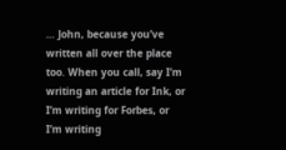… John, because you’ve written all over the place too. When you call, say I’m writing an article for Ink, or I’m writing for Forbes, or I’m writing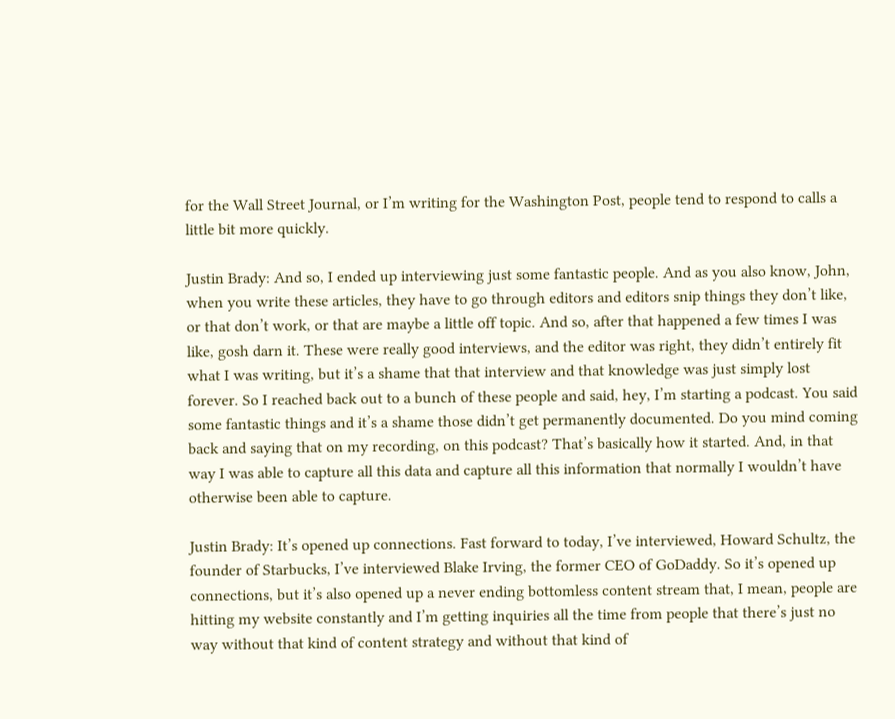for the Wall Street Journal, or I’m writing for the Washington Post, people tend to respond to calls a little bit more quickly.

Justin Brady: And so, I ended up interviewing just some fantastic people. And as you also know, John, when you write these articles, they have to go through editors and editors snip things they don’t like, or that don’t work, or that are maybe a little off topic. And so, after that happened a few times I was like, gosh darn it. These were really good interviews, and the editor was right, they didn’t entirely fit what I was writing, but it’s a shame that that interview and that knowledge was just simply lost forever. So I reached back out to a bunch of these people and said, hey, I’m starting a podcast. You said some fantastic things and it’s a shame those didn’t get permanently documented. Do you mind coming back and saying that on my recording, on this podcast? That’s basically how it started. And, in that way I was able to capture all this data and capture all this information that normally I wouldn’t have otherwise been able to capture.

Justin Brady: It’s opened up connections. Fast forward to today, I’ve interviewed, Howard Schultz, the founder of Starbucks, I’ve interviewed Blake Irving, the former CEO of GoDaddy. So it’s opened up connections, but it’s also opened up a never ending bottomless content stream that, I mean, people are hitting my website constantly and I’m getting inquiries all the time from people that there’s just no way without that kind of content strategy and without that kind of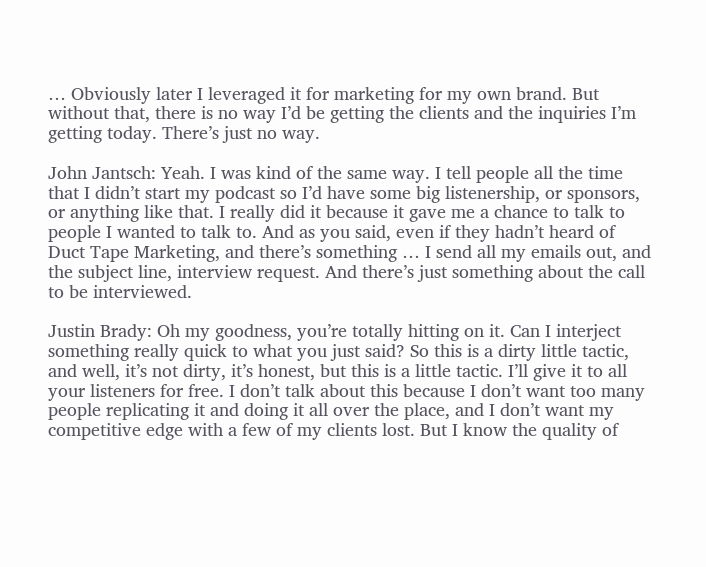… Obviously later I leveraged it for marketing for my own brand. But without that, there is no way I’d be getting the clients and the inquiries I’m getting today. There’s just no way.

John Jantsch: Yeah. I was kind of the same way. I tell people all the time that I didn’t start my podcast so I’d have some big listenership, or sponsors, or anything like that. I really did it because it gave me a chance to talk to people I wanted to talk to. And as you said, even if they hadn’t heard of Duct Tape Marketing, and there’s something … I send all my emails out, and the subject line, interview request. And there’s just something about the call to be interviewed.

Justin Brady: Oh my goodness, you’re totally hitting on it. Can I interject something really quick to what you just said? So this is a dirty little tactic, and well, it’s not dirty, it’s honest, but this is a little tactic. I’ll give it to all your listeners for free. I don’t talk about this because I don’t want too many people replicating it and doing it all over the place, and I don’t want my competitive edge with a few of my clients lost. But I know the quality of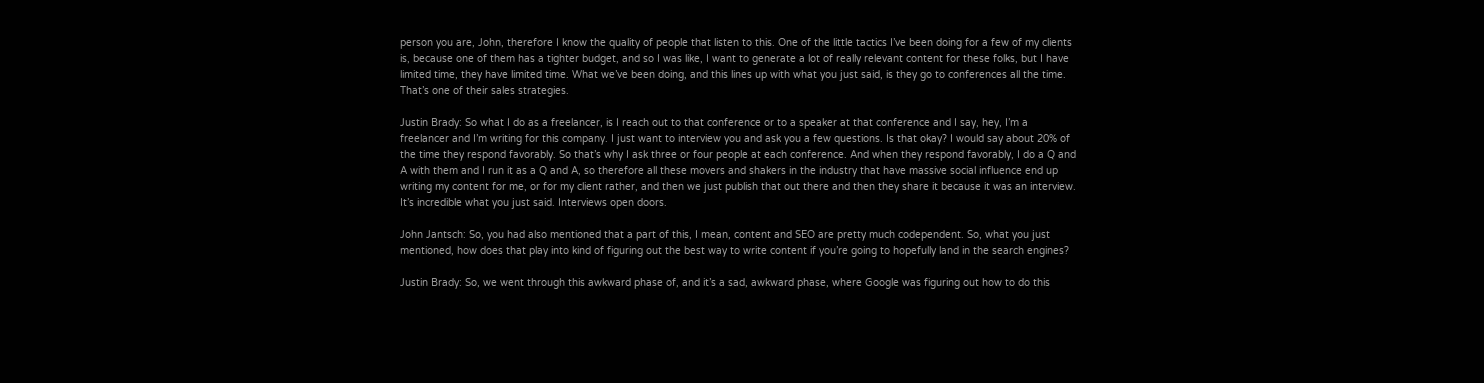person you are, John, therefore I know the quality of people that listen to this. One of the little tactics I’ve been doing for a few of my clients is, because one of them has a tighter budget, and so I was like, I want to generate a lot of really relevant content for these folks, but I have limited time, they have limited time. What we’ve been doing, and this lines up with what you just said, is they go to conferences all the time. That’s one of their sales strategies.

Justin Brady: So what I do as a freelancer, is I reach out to that conference or to a speaker at that conference and I say, hey, I’m a freelancer and I’m writing for this company. I just want to interview you and ask you a few questions. Is that okay? I would say about 20% of the time they respond favorably. So that’s why I ask three or four people at each conference. And when they respond favorably, I do a Q and A with them and I run it as a Q and A, so therefore all these movers and shakers in the industry that have massive social influence end up writing my content for me, or for my client rather, and then we just publish that out there and then they share it because it was an interview. It’s incredible what you just said. Interviews open doors.

John Jantsch: So, you had also mentioned that a part of this, I mean, content and SEO are pretty much codependent. So, what you just mentioned, how does that play into kind of figuring out the best way to write content if you’re going to hopefully land in the search engines?

Justin Brady: So, we went through this awkward phase of, and it’s a sad, awkward phase, where Google was figuring out how to do this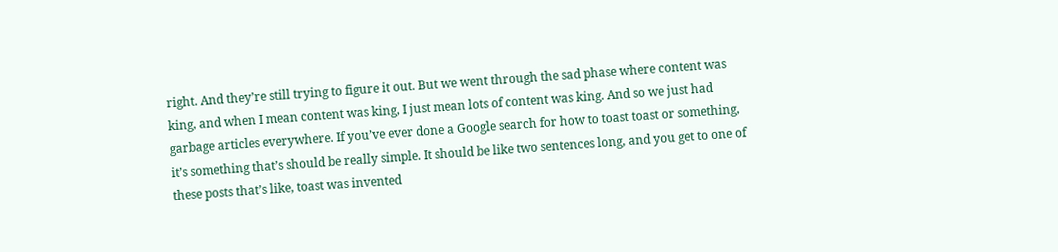right. And they’re still trying to figure it out. But we went through the sad phase where content was king, and when I mean content was king, I just mean lots of content was king. And so we just had garbage articles everywhere. If you’ve ever done a Google search for how to toast toast or something, it’s something that’s should be really simple. It should be like two sentences long, and you get to one of these posts that’s like, toast was invented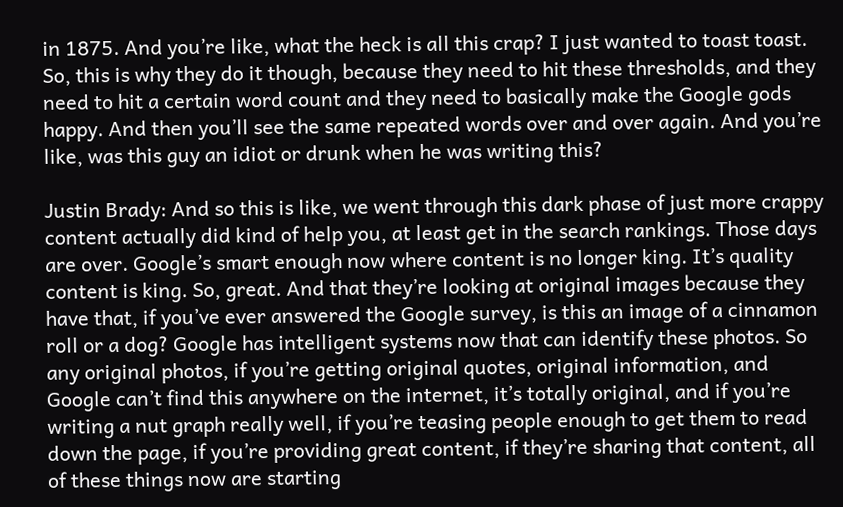in 1875. And you’re like, what the heck is all this crap? I just wanted to toast toast. So, this is why they do it though, because they need to hit these thresholds, and they need to hit a certain word count and they need to basically make the Google gods happy. And then you’ll see the same repeated words over and over again. And you’re like, was this guy an idiot or drunk when he was writing this?

Justin Brady: And so this is like, we went through this dark phase of just more crappy content actually did kind of help you, at least get in the search rankings. Those days are over. Google’s smart enough now where content is no longer king. It’s quality content is king. So, great. And that they’re looking at original images because they have that, if you’ve ever answered the Google survey, is this an image of a cinnamon roll or a dog? Google has intelligent systems now that can identify these photos. So any original photos, if you’re getting original quotes, original information, and Google can’t find this anywhere on the internet, it’s totally original, and if you’re writing a nut graph really well, if you’re teasing people enough to get them to read down the page, if you’re providing great content, if they’re sharing that content, all of these things now are starting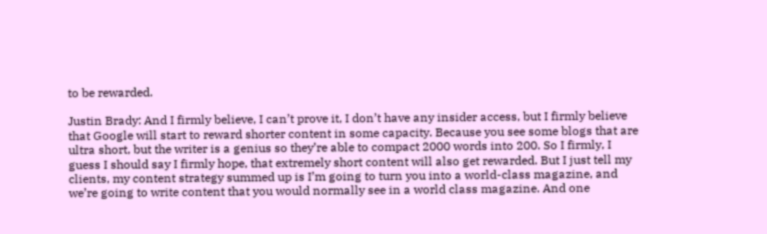to be rewarded.

Justin Brady: And I firmly believe, I can’t prove it, I don’t have any insider access, but I firmly believe that Google will start to reward shorter content in some capacity. Because you see some blogs that are ultra short, but the writer is a genius so they’re able to compact 2000 words into 200. So I firmly, I guess I should say I firmly hope, that extremely short content will also get rewarded. But I just tell my clients, my content strategy summed up is I’m going to turn you into a world-class magazine, and we’re going to write content that you would normally see in a world class magazine. And one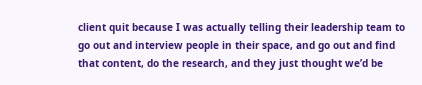client quit because I was actually telling their leadership team to go out and interview people in their space, and go out and find that content, do the research, and they just thought we’d be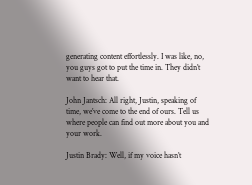generating content effortlessly. I was like, no, you guys got to put the time in. They didn’t want to hear that.

John Jantsch: All right, Justin, speaking of time, we’ve come to the end of ours. Tell us where people can find out more about you and your work.

Justin Brady: Well, if my voice hasn’t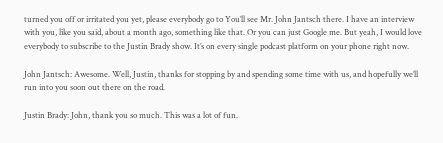turned you off or irritated you yet, please everybody go to You’ll see Mr. John Jantsch there. I have an interview with you, like you said, about a month ago, something like that. Or you can just Google me. But yeah, I would love everybody to subscribe to the Justin Brady show. It’s on every single podcast platform on your phone right now.

John Jantsch: Awesome. Well, Justin, thanks for stopping by and spending some time with us, and hopefully we’ll run into you soon out there on the road.

Justin Brady: John, thank you so much. This was a lot of fun.